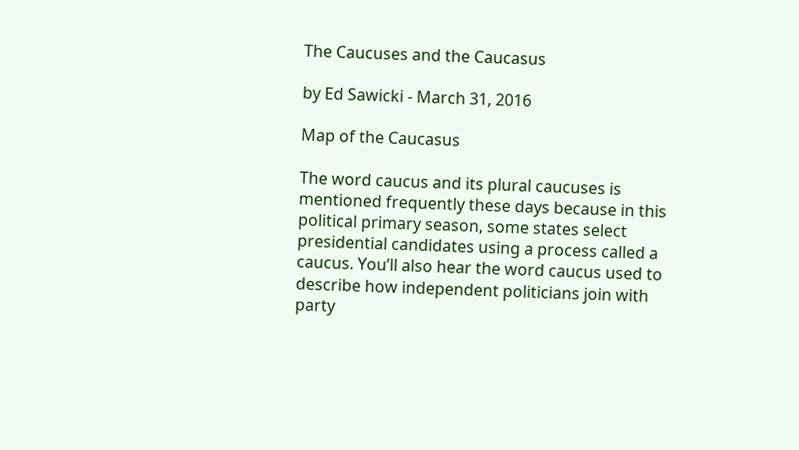The Caucuses and the Caucasus

by Ed Sawicki - March 31, 2016

Map of the Caucasus

The word caucus and its plural caucuses is mentioned frequently these days because in this political primary season, some states select presidential candidates using a process called a caucus. You’ll also hear the word caucus used to describe how independent politicians join with party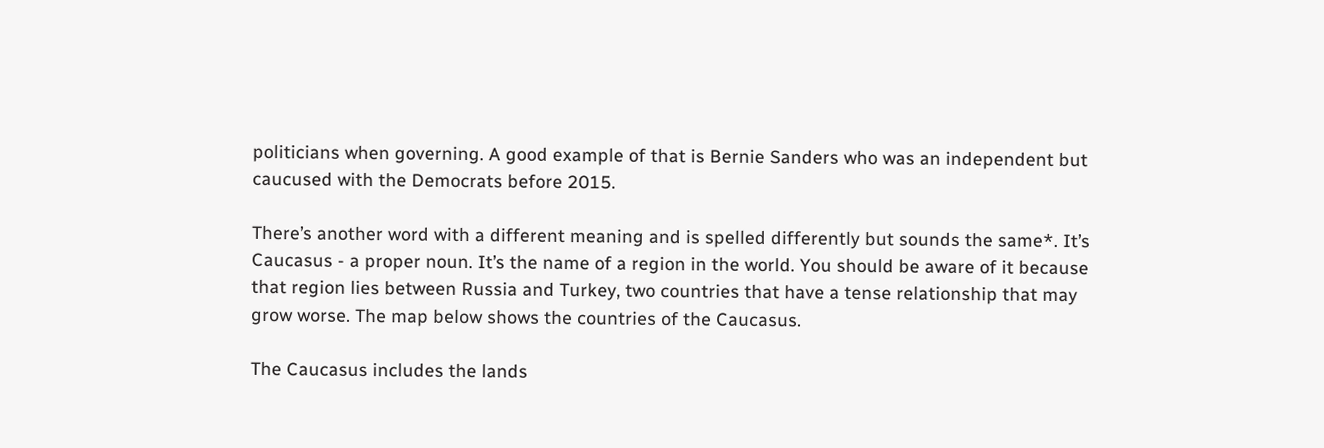politicians when governing. A good example of that is Bernie Sanders who was an independent but caucused with the Democrats before 2015.

There’s another word with a different meaning and is spelled differently but sounds the same*. It’s Caucasus - a proper noun. It’s the name of a region in the world. You should be aware of it because that region lies between Russia and Turkey, two countries that have a tense relationship that may grow worse. The map below shows the countries of the Caucasus.

The Caucasus includes the lands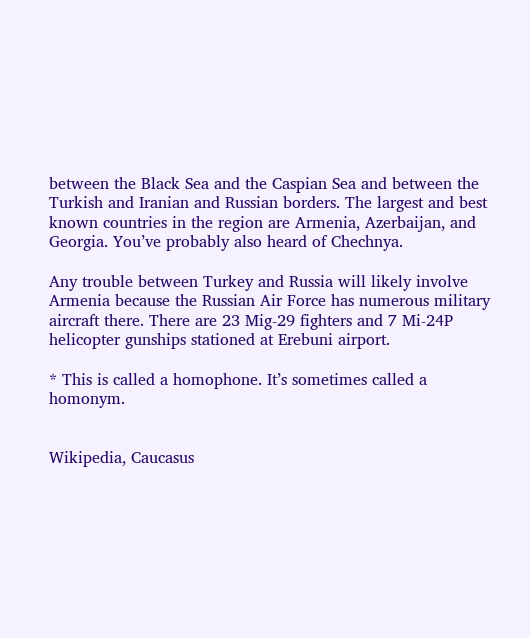between the Black Sea and the Caspian Sea and between the Turkish and Iranian and Russian borders. The largest and best known countries in the region are Armenia, Azerbaijan, and Georgia. You’ve probably also heard of Chechnya.

Any trouble between Turkey and Russia will likely involve Armenia because the Russian Air Force has numerous military aircraft there. There are 23 Mig-29 fighters and 7 Mi-24P helicopter gunships stationed at Erebuni airport.

* This is called a homophone. It’s sometimes called a homonym.


Wikipedia, Caucasus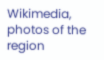Wikimedia, photos of the region